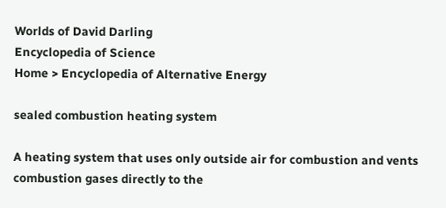Worlds of David Darling
Encyclopedia of Science
Home > Encyclopedia of Alternative Energy

sealed combustion heating system

A heating system that uses only outside air for combustion and vents combustion gases directly to the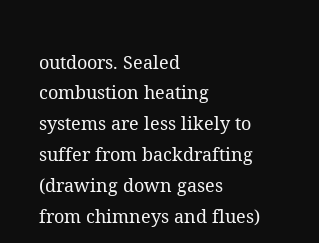outdoors. Sealed combustion heating systems are less likely to suffer from backdrafting (drawing down gases from chimneys and flues)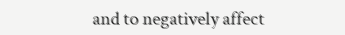and to negatively affect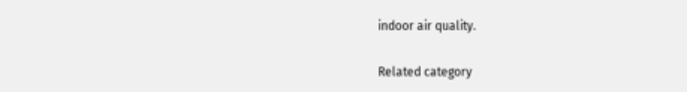indoor air quality.

Related category